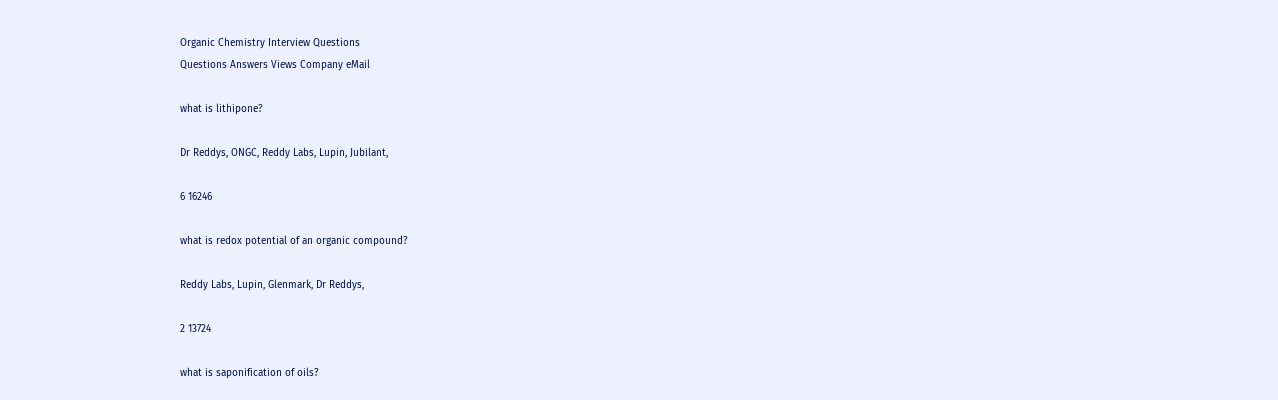Organic Chemistry Interview Questions
Questions Answers Views Company eMail

what is lithipone?

Dr Reddys, ONGC, Reddy Labs, Lupin, Jubilant,

6 16246

what is redox potential of an organic compound?

Reddy Labs, Lupin, Glenmark, Dr Reddys,

2 13724

what is saponification of oils?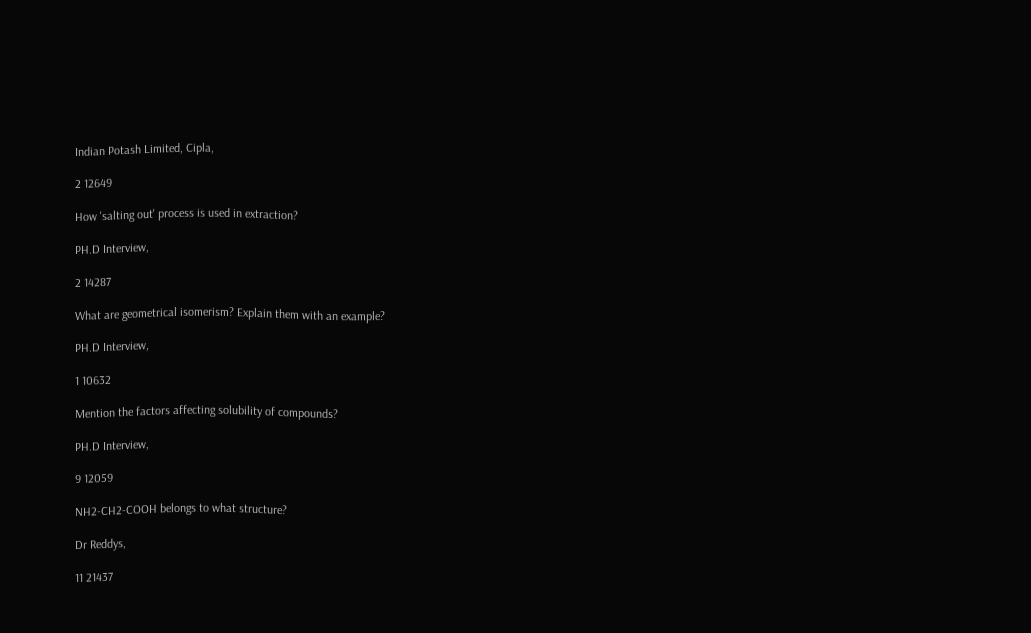Indian Potash Limited, Cipla,

2 12649

How 'salting out' process is used in extraction?

PH.D Interview,

2 14287

What are geometrical isomerism? Explain them with an example?

PH.D Interview,

1 10632

Mention the factors affecting solubility of compounds?

PH.D Interview,

9 12059

NH2-CH2-COOH belongs to what structure?

Dr Reddys,

11 21437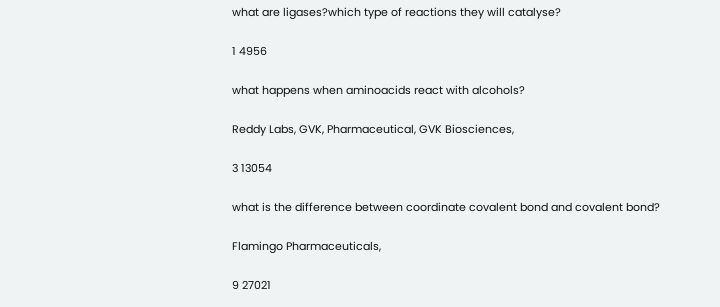what are ligases?which type of reactions they will catalyse?

1 4956

what happens when aminoacids react with alcohols?

Reddy Labs, GVK, Pharmaceutical, GVK Biosciences,

3 13054

what is the difference between coordinate covalent bond and covalent bond?

Flamingo Pharmaceuticals,

9 27021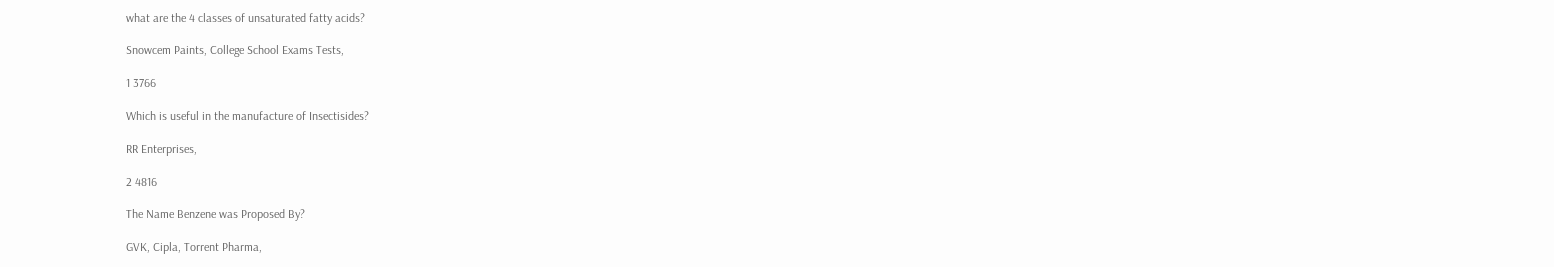what are the 4 classes of unsaturated fatty acids?

Snowcem Paints, College School Exams Tests,

1 3766

Which is useful in the manufacture of Insectisides?

RR Enterprises,

2 4816

The Name Benzene was Proposed By?

GVK, Cipla, Torrent Pharma,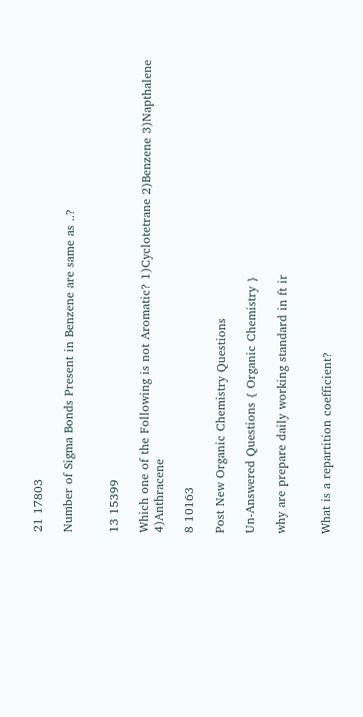21 17803

Number of Sigma Bonds Present in Benzene are same as ..?


13 15399

Which one of the Following is not Aromatic? 1)Cyclotetrane 2)Benzene 3)Napthalene 4)Anthracene

8 10163

Post New Organic Chemistry Questions

Un-Answered Questions { Organic Chemistry }

why are prepare daily working standard in ft ir


What is a repartition coefficient?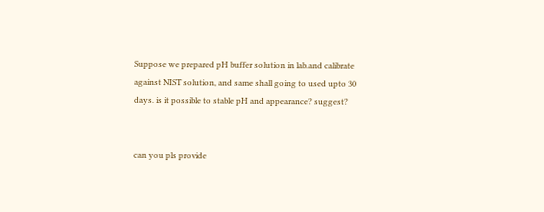Suppose we prepared pH buffer solution in lab.and calibrate against NIST solution, and same shall going to used upto 30 days. is it possible to stable pH and appearance? suggest?


can you pls provide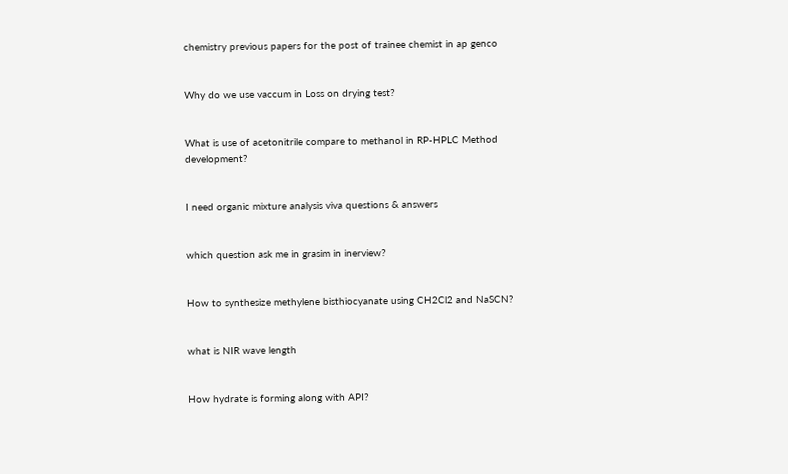chemistry previous papers for the post of trainee chemist in ap genco


Why do we use vaccum in Loss on drying test?


What is use of acetonitrile compare to methanol in RP-HPLC Method development?


I need organic mixture analysis viva questions & answers


which question ask me in grasim in inerview?


How to synthesize methylene bisthiocyanate using CH2Cl2 and NaSCN?


what is NIR wave length


How hydrate is forming along with API?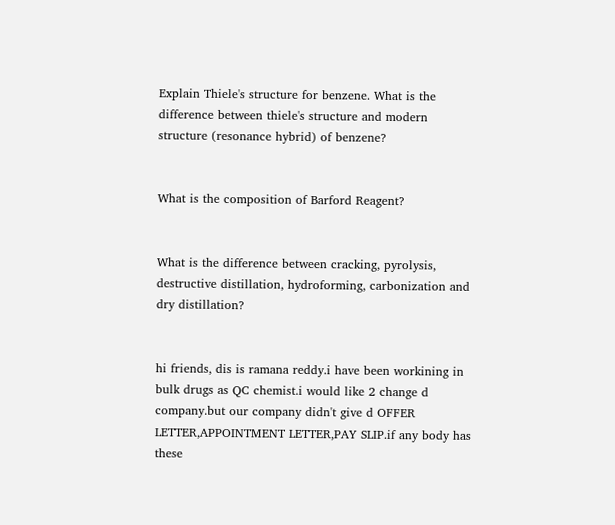Explain Thiele's structure for benzene. What is the difference between thiele's structure and modern structure (resonance hybrid) of benzene?


What is the composition of Barford Reagent?


What is the difference between cracking, pyrolysis, destructive distillation, hydroforming, carbonization and dry distillation?


hi friends, dis is ramana reddy.i have been workining in bulk drugs as QC chemist.i would like 2 change d company.but our company didn't give d OFFER LETTER,APPOINTMENT LETTER,PAY SLIP.if any body has these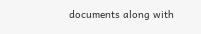documents along with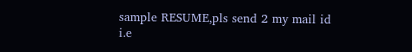sample RESUME,pls send 2 my mail id i.e